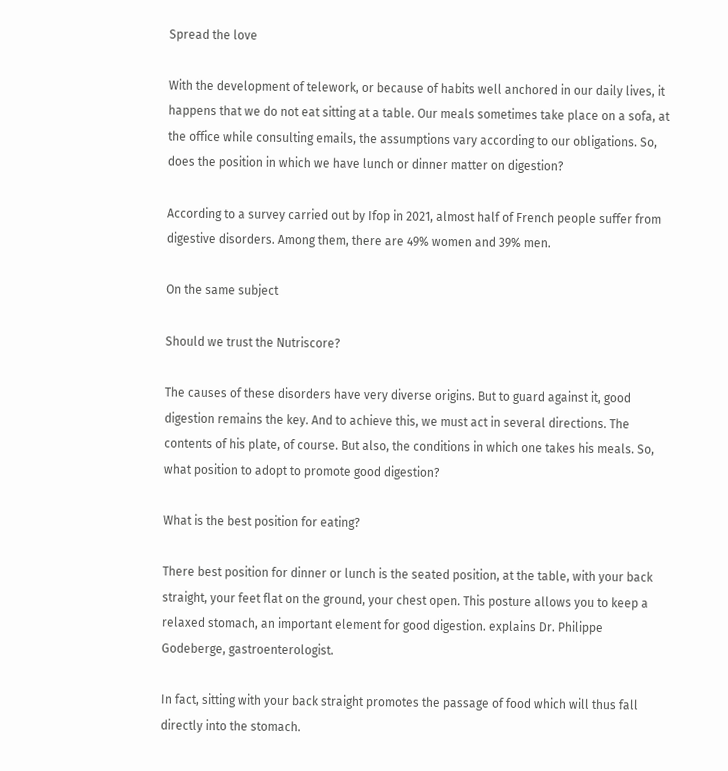Spread the love

With the development of telework, or because of habits well anchored in our daily lives, it happens that we do not eat sitting at a table. Our meals sometimes take place on a sofa, at the office while consulting emails, the assumptions vary according to our obligations. So, does the position in which we have lunch or dinner matter on digestion?

According to a survey carried out by Ifop in 2021, almost half of French people suffer from digestive disorders. Among them, there are 49% women and 39% men.

On the same subject

Should we trust the Nutriscore?

The causes of these disorders have very diverse origins. But to guard against it, good digestion remains the key. And to achieve this, we must act in several directions. The contents of his plate, of course. But also, the conditions in which one takes his meals. So, what position to adopt to promote good digestion?

What is the best position for eating?

There best position for dinner or lunch is the seated position, at the table, with your back straight, your feet flat on the ground, your chest open. This posture allows you to keep a relaxed stomach, an important element for good digestion. explains Dr. Philippe Godeberge, gastroenterologist.

In fact, sitting with your back straight promotes the passage of food which will thus fall directly into the stomach.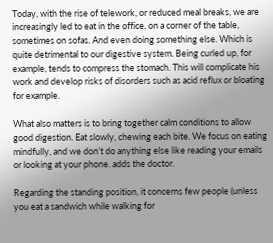Today, with the rise of telework, or reduced meal breaks, we are increasingly led to eat in the office, on a corner of the table, sometimes on sofas. And even doing something else. Which is quite detrimental to our digestive system. Being curled up, for example, tends to compress the stomach. This will complicate his work and develop risks of disorders such as acid reflux or bloating for example.

What also matters is to bring together calm conditions to allow good digestion. Eat slowly, chewing each bite. We focus on eating mindfully, and we don’t do anything else like reading your emails or looking at your phone. adds the doctor.

Regarding the standing position, it concerns few people (unless you eat a sandwich while walking for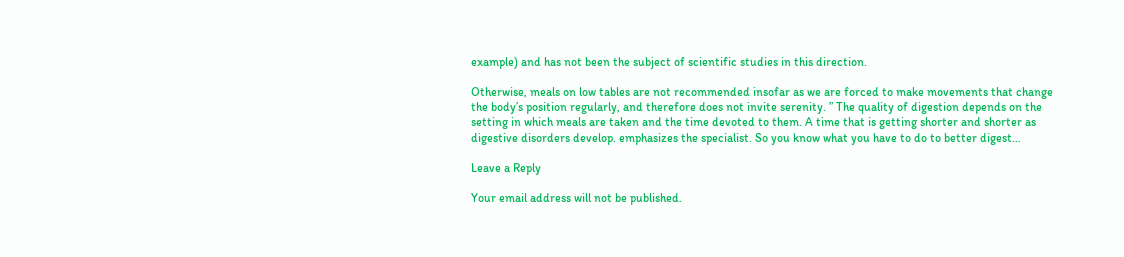example) and has not been the subject of scientific studies in this direction.

Otherwise, meals on low tables are not recommended insofar as we are forced to make movements that change the body’s position regularly, and therefore does not invite serenity. ” The quality of digestion depends on the setting in which meals are taken and the time devoted to them. A time that is getting shorter and shorter as digestive disorders develop. emphasizes the specialist. So you know what you have to do to better digest…

Leave a Reply

Your email address will not be published.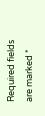Required fields are marked *